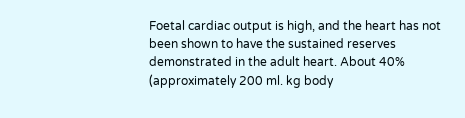Foetal cardiac output is high, and the heart has not been shown to have the sustained reserves demonstrated in the adult heart. About 40% (approximately 200 ml. kg body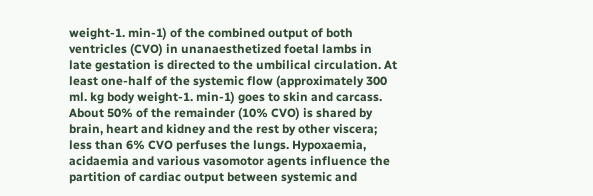weight-1. min-1) of the combined output of both ventricles (CVO) in unanaesthetized foetal lambs in late gestation is directed to the umbilical circulation. At least one-half of the systemic flow (approximately 300 ml. kg body weight-1. min-1) goes to skin and carcass. About 50% of the remainder (10% CVO) is shared by brain, heart and kidney and the rest by other viscera; less than 6% CVO perfuses the lungs. Hypoxaemia, acidaemia and various vasomotor agents influence the partition of cardiac output between systemic and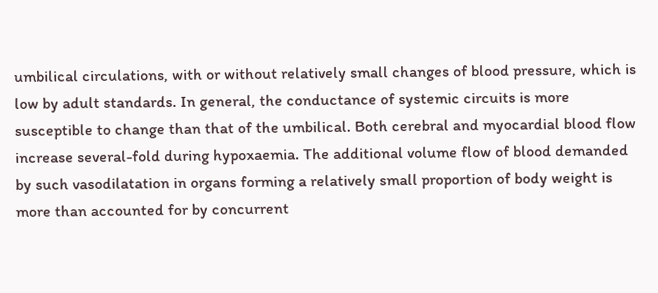umbilical circulations, with or without relatively small changes of blood pressure, which is low by adult standards. In general, the conductance of systemic circuits is more susceptible to change than that of the umbilical. Both cerebral and myocardial blood flow increase several-fold during hypoxaemia. The additional volume flow of blood demanded by such vasodilatation in organs forming a relatively small proportion of body weight is more than accounted for by concurrent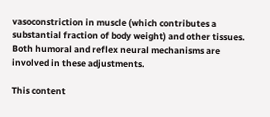vasoconstriction in muscle (which contributes a substantial fraction of body weight) and other tissues. Both humoral and reflex neural mechanisms are involved in these adjustments.

This content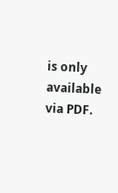is only available via PDF.